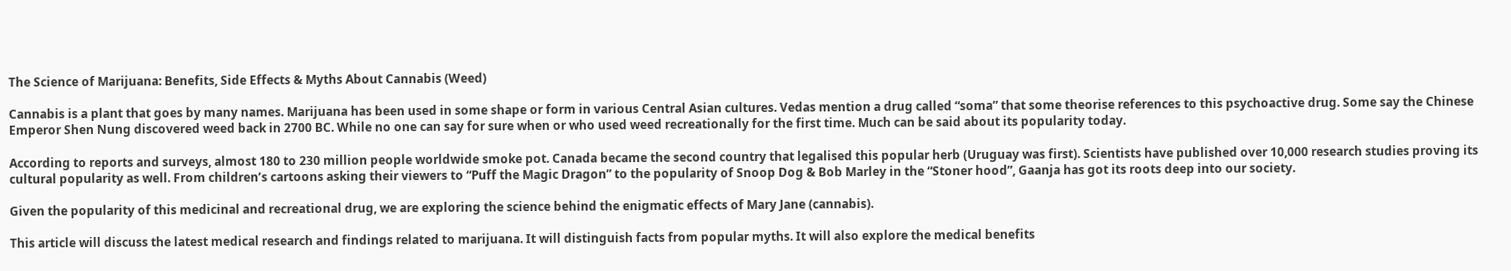The Science of Marijuana: Benefits, Side Effects & Myths About Cannabis (Weed)

Cannabis is a plant that goes by many names. Marijuana has been used in some shape or form in various Central Asian cultures. Vedas mention a drug called “soma” that some theorise references to this psychoactive drug. Some say the Chinese Emperor Shen Nung discovered weed back in 2700 BC. While no one can say for sure when or who used weed recreationally for the first time. Much can be said about its popularity today.

According to reports and surveys, almost 180 to 230 million people worldwide smoke pot. Canada became the second country that legalised this popular herb (Uruguay was first). Scientists have published over 10,000 research studies proving its cultural popularity as well. From children’s cartoons asking their viewers to “Puff the Magic Dragon” to the popularity of Snoop Dog & Bob Marley in the “Stoner hood”, Gaanja has got its roots deep into our society.

Given the popularity of this medicinal and recreational drug, we are exploring the science behind the enigmatic effects of Mary Jane (cannabis).

This article will discuss the latest medical research and findings related to marijuana. It will distinguish facts from popular myths. It will also explore the medical benefits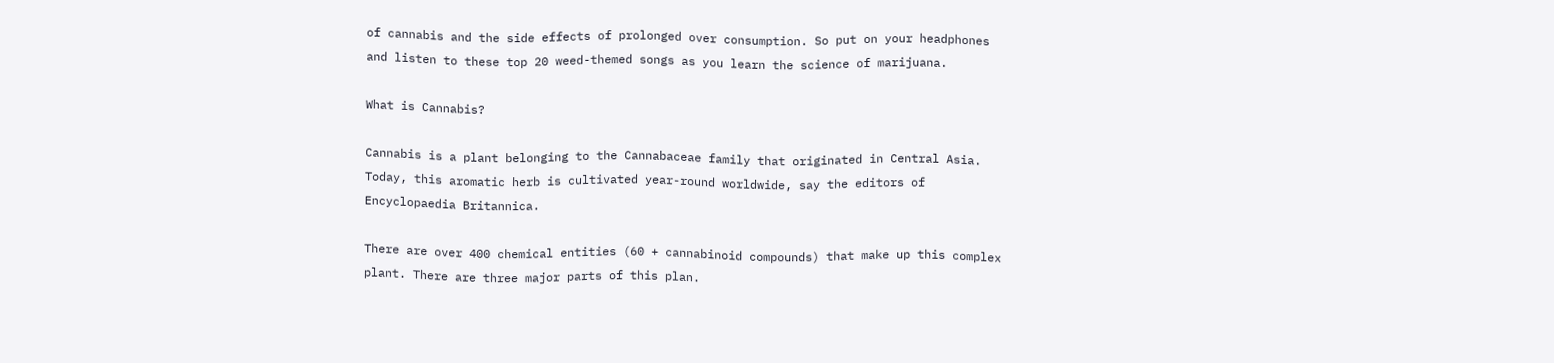of cannabis and the side effects of prolonged over consumption. So put on your headphones and listen to these top 20 weed-themed songs as you learn the science of marijuana.

What is Cannabis?

Cannabis is a plant belonging to the Cannabaceae family that originated in Central Asia. Today, this aromatic herb is cultivated year-round worldwide, say the editors of Encyclopaedia Britannica.

There are over 400 chemical entities (60 + cannabinoid compounds) that make up this complex plant. There are three major parts of this plan.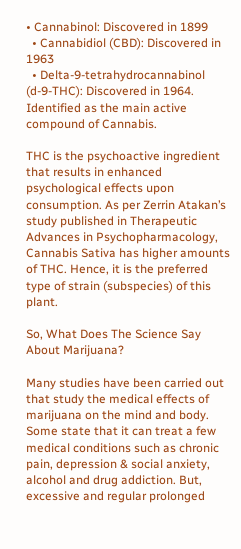• Cannabinol: Discovered in 1899
  • Cannabidiol (CBD): Discovered in 1963
  • Delta-9-tetrahydrocannabinol (d-9-THC): Discovered in 1964. Identified as the main active compound of Cannabis.

THC is the psychoactive ingredient that results in enhanced psychological effects upon consumption. As per Zerrin Atakan’s study published in Therapeutic Advances in Psychopharmacology, Cannabis Sativa has higher amounts of THC. Hence, it is the preferred type of strain (subspecies) of this plant.

So, What Does The Science Say About Marijuana?

Many studies have been carried out that study the medical effects of marijuana on the mind and body. Some state that it can treat a few medical conditions such as chronic pain, depression & social anxiety, alcohol and drug addiction. But, excessive and regular prolonged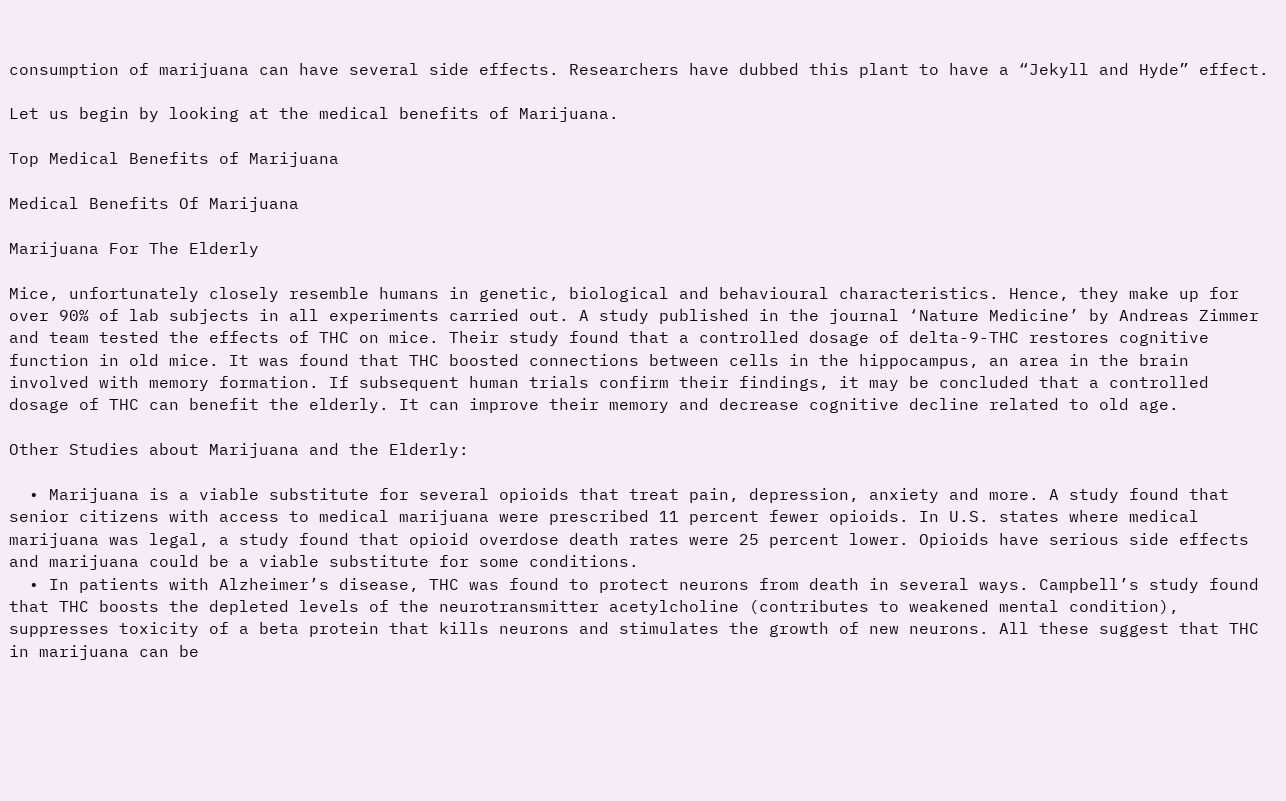consumption of marijuana can have several side effects. Researchers have dubbed this plant to have a “Jekyll and Hyde” effect.

Let us begin by looking at the medical benefits of Marijuana.

Top Medical Benefits of Marijuana

Medical Benefits Of Marijuana

Marijuana For The Elderly

Mice, unfortunately closely resemble humans in genetic, biological and behavioural characteristics. Hence, they make up for over 90% of lab subjects in all experiments carried out. A study published in the journal ‘Nature Medicine’ by Andreas Zimmer and team tested the effects of THC on mice. Their study found that a controlled dosage of delta-9-THC restores cognitive function in old mice. It was found that THC boosted connections between cells in the hippocampus, an area in the brain involved with memory formation. If subsequent human trials confirm their findings, it may be concluded that a controlled dosage of THC can benefit the elderly. It can improve their memory and decrease cognitive decline related to old age.

Other Studies about Marijuana and the Elderly:

  • Marijuana is a viable substitute for several opioids that treat pain, depression, anxiety and more. A study found that senior citizens with access to medical marijuana were prescribed 11 percent fewer opioids. In U.S. states where medical marijuana was legal, a study found that opioid overdose death rates were 25 percent lower. Opioids have serious side effects and marijuana could be a viable substitute for some conditions.
  • In patients with Alzheimer’s disease, THC was found to protect neurons from death in several ways. Campbell’s study found that THC boosts the depleted levels of the neurotransmitter acetylcholine (contributes to weakened mental condition), suppresses toxicity of a beta protein that kills neurons and stimulates the growth of new neurons. All these suggest that THC in marijuana can be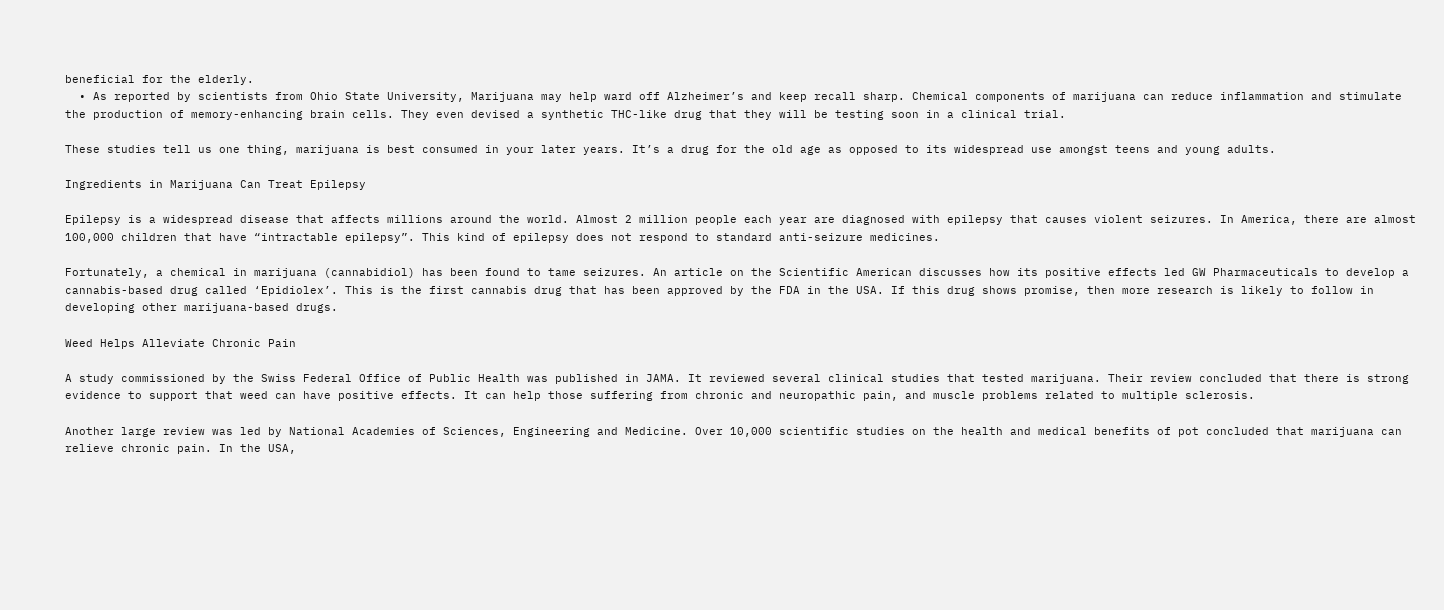beneficial for the elderly.
  • As reported by scientists from Ohio State University, Marijuana may help ward off Alzheimer’s and keep recall sharp. Chemical components of marijuana can reduce inflammation and stimulate the production of memory-enhancing brain cells. They even devised a synthetic THC-like drug that they will be testing soon in a clinical trial.

These studies tell us one thing, marijuana is best consumed in your later years. It’s a drug for the old age as opposed to its widespread use amongst teens and young adults.

Ingredients in Marijuana Can Treat Epilepsy

Epilepsy is a widespread disease that affects millions around the world. Almost 2 million people each year are diagnosed with epilepsy that causes violent seizures. In America, there are almost 100,000 children that have “intractable epilepsy”. This kind of epilepsy does not respond to standard anti-seizure medicines.

Fortunately, a chemical in marijuana (cannabidiol) has been found to tame seizures. An article on the Scientific American discusses how its positive effects led GW Pharmaceuticals to develop a cannabis-based drug called ‘Epidiolex’. This is the first cannabis drug that has been approved by the FDA in the USA. If this drug shows promise, then more research is likely to follow in developing other marijuana-based drugs.

Weed Helps Alleviate Chronic Pain

A study commissioned by the Swiss Federal Office of Public Health was published in JAMA. It reviewed several clinical studies that tested marijuana. Their review concluded that there is strong evidence to support that weed can have positive effects. It can help those suffering from chronic and neuropathic pain, and muscle problems related to multiple sclerosis.

Another large review was led by National Academies of Sciences, Engineering and Medicine. Over 10,000 scientific studies on the health and medical benefits of pot concluded that marijuana can relieve chronic pain. In the USA,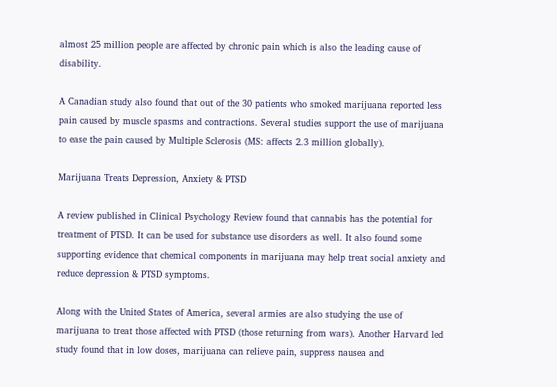almost 25 million people are affected by chronic pain which is also the leading cause of disability.

A Canadian study also found that out of the 30 patients who smoked marijuana reported less pain caused by muscle spasms and contractions. Several studies support the use of marijuana to ease the pain caused by Multiple Sclerosis (MS: affects 2.3 million globally).

Marijuana Treats Depression, Anxiety & PTSD

A review published in Clinical Psychology Review found that cannabis has the potential for treatment of PTSD. It can be used for substance use disorders as well. It also found some supporting evidence that chemical components in marijuana may help treat social anxiety and reduce depression & PTSD symptoms.

Along with the United States of America, several armies are also studying the use of marijuana to treat those affected with PTSD (those returning from wars). Another Harvard led study found that in low doses, marijuana can relieve pain, suppress nausea and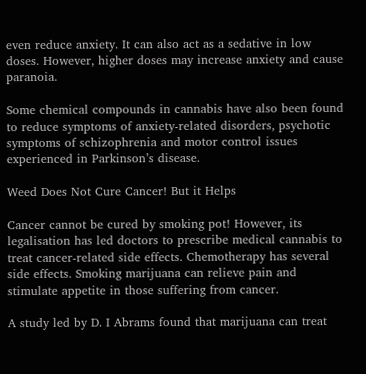even reduce anxiety. It can also act as a sedative in low doses. However, higher doses may increase anxiety and cause paranoia.

Some chemical compounds in cannabis have also been found to reduce symptoms of anxiety-related disorders, psychotic symptoms of schizophrenia and motor control issues experienced in Parkinson’s disease.

Weed Does Not Cure Cancer! But it Helps

Cancer cannot be cured by smoking pot! However, its legalisation has led doctors to prescribe medical cannabis to treat cancer-related side effects. Chemotherapy has several side effects. Smoking marijuana can relieve pain and stimulate appetite in those suffering from cancer.

A study led by D. I Abrams found that marijuana can treat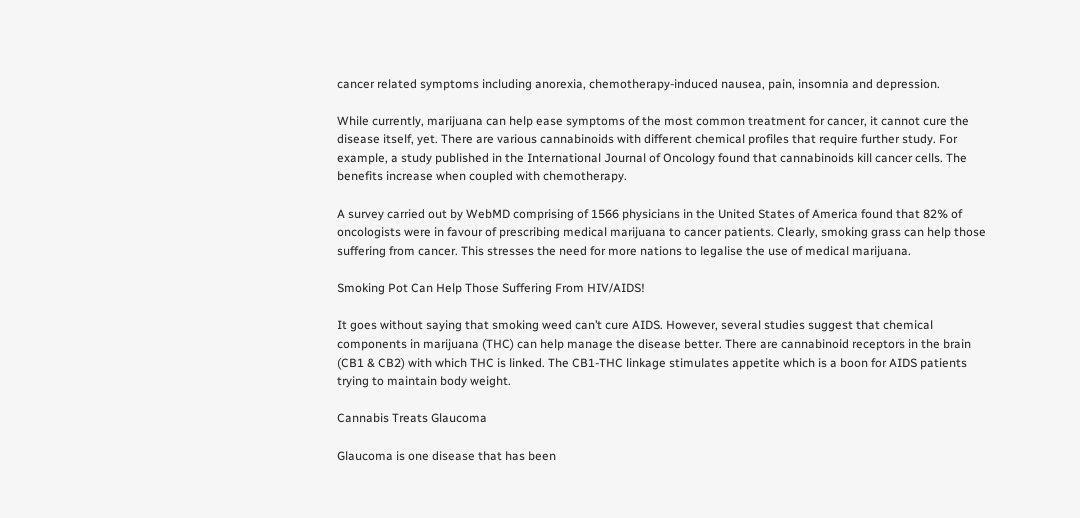cancer related symptoms including anorexia, chemotherapy-induced nausea, pain, insomnia and depression.

While currently, marijuana can help ease symptoms of the most common treatment for cancer, it cannot cure the disease itself, yet. There are various cannabinoids with different chemical profiles that require further study. For example, a study published in the International Journal of Oncology found that cannabinoids kill cancer cells. The benefits increase when coupled with chemotherapy.

A survey carried out by WebMD comprising of 1566 physicians in the United States of America found that 82% of oncologists were in favour of prescribing medical marijuana to cancer patients. Clearly, smoking grass can help those suffering from cancer. This stresses the need for more nations to legalise the use of medical marijuana.

Smoking Pot Can Help Those Suffering From HIV/AIDS!

It goes without saying that smoking weed can’t cure AIDS. However, several studies suggest that chemical components in marijuana (THC) can help manage the disease better. There are cannabinoid receptors in the brain (CB1 & CB2) with which THC is linked. The CB1-THC linkage stimulates appetite which is a boon for AIDS patients trying to maintain body weight.

Cannabis Treats Glaucoma

Glaucoma is one disease that has been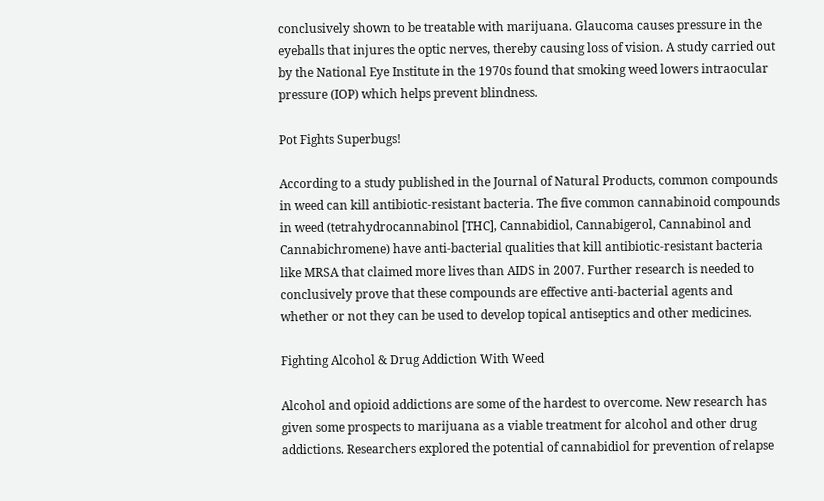conclusively shown to be treatable with marijuana. Glaucoma causes pressure in the eyeballs that injures the optic nerves, thereby causing loss of vision. A study carried out by the National Eye Institute in the 1970s found that smoking weed lowers intraocular pressure (IOP) which helps prevent blindness.

Pot Fights Superbugs!

According to a study published in the Journal of Natural Products, common compounds in weed can kill antibiotic-resistant bacteria. The five common cannabinoid compounds in weed (tetrahydrocannabinol [THC], Cannabidiol, Cannabigerol, Cannabinol and Cannabichromene) have anti-bacterial qualities that kill antibiotic-resistant bacteria like MRSA that claimed more lives than AIDS in 2007. Further research is needed to conclusively prove that these compounds are effective anti-bacterial agents and whether or not they can be used to develop topical antiseptics and other medicines.

Fighting Alcohol & Drug Addiction With Weed

Alcohol and opioid addictions are some of the hardest to overcome. New research has given some prospects to marijuana as a viable treatment for alcohol and other drug addictions. Researchers explored the potential of cannabidiol for prevention of relapse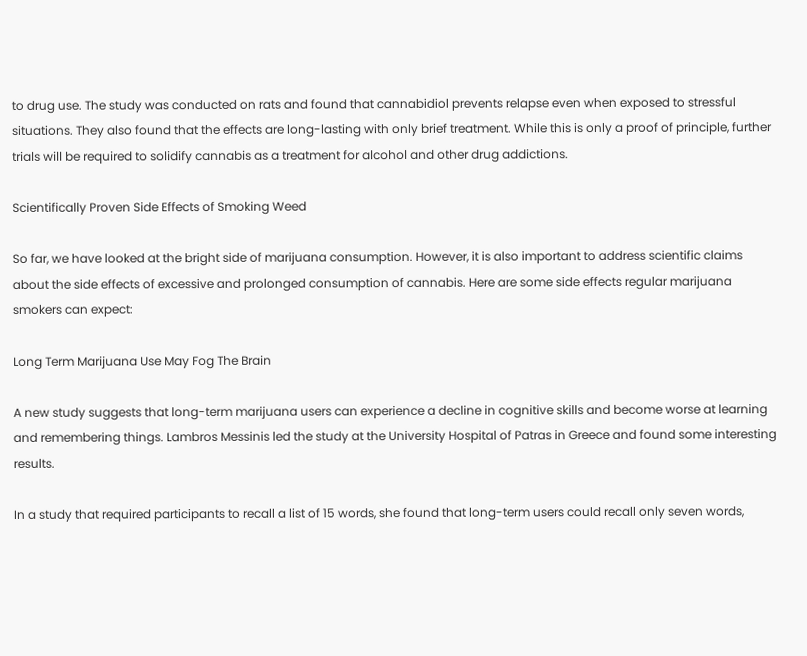to drug use. The study was conducted on rats and found that cannabidiol prevents relapse even when exposed to stressful situations. They also found that the effects are long-lasting with only brief treatment. While this is only a proof of principle, further trials will be required to solidify cannabis as a treatment for alcohol and other drug addictions.

Scientifically Proven Side Effects of Smoking Weed

So far, we have looked at the bright side of marijuana consumption. However, it is also important to address scientific claims about the side effects of excessive and prolonged consumption of cannabis. Here are some side effects regular marijuana smokers can expect:

Long Term Marijuana Use May Fog The Brain

A new study suggests that long-term marijuana users can experience a decline in cognitive skills and become worse at learning and remembering things. Lambros Messinis led the study at the University Hospital of Patras in Greece and found some interesting results.

In a study that required participants to recall a list of 15 words, she found that long-term users could recall only seven words,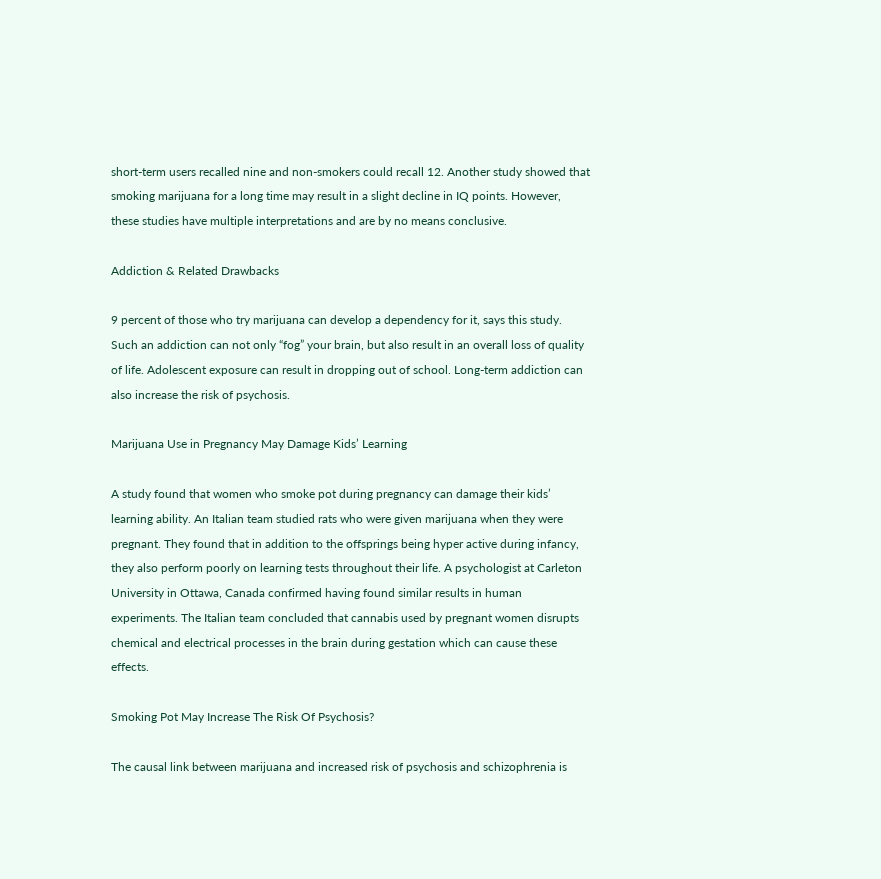short-term users recalled nine and non-smokers could recall 12. Another study showed that smoking marijuana for a long time may result in a slight decline in IQ points. However, these studies have multiple interpretations and are by no means conclusive.

Addiction & Related Drawbacks

9 percent of those who try marijuana can develop a dependency for it, says this study. Such an addiction can not only “fog” your brain, but also result in an overall loss of quality of life. Adolescent exposure can result in dropping out of school. Long-term addiction can also increase the risk of psychosis.

Marijuana Use in Pregnancy May Damage Kids’ Learning

A study found that women who smoke pot during pregnancy can damage their kids’ learning ability. An Italian team studied rats who were given marijuana when they were pregnant. They found that in addition to the offsprings being hyper active during infancy, they also perform poorly on learning tests throughout their life. A psychologist at Carleton University in Ottawa, Canada confirmed having found similar results in human experiments. The Italian team concluded that cannabis used by pregnant women disrupts chemical and electrical processes in the brain during gestation which can cause these effects.

Smoking Pot May Increase The Risk Of Psychosis?

The causal link between marijuana and increased risk of psychosis and schizophrenia is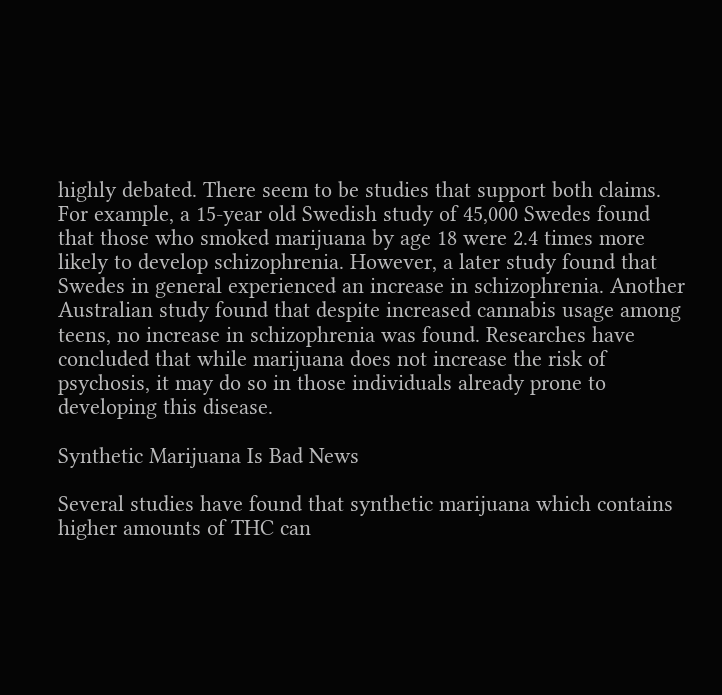highly debated. There seem to be studies that support both claims. For example, a 15-year old Swedish study of 45,000 Swedes found that those who smoked marijuana by age 18 were 2.4 times more likely to develop schizophrenia. However, a later study found that Swedes in general experienced an increase in schizophrenia. Another Australian study found that despite increased cannabis usage among teens, no increase in schizophrenia was found. Researches have concluded that while marijuana does not increase the risk of psychosis, it may do so in those individuals already prone to developing this disease.

Synthetic Marijuana Is Bad News

Several studies have found that synthetic marijuana which contains higher amounts of THC can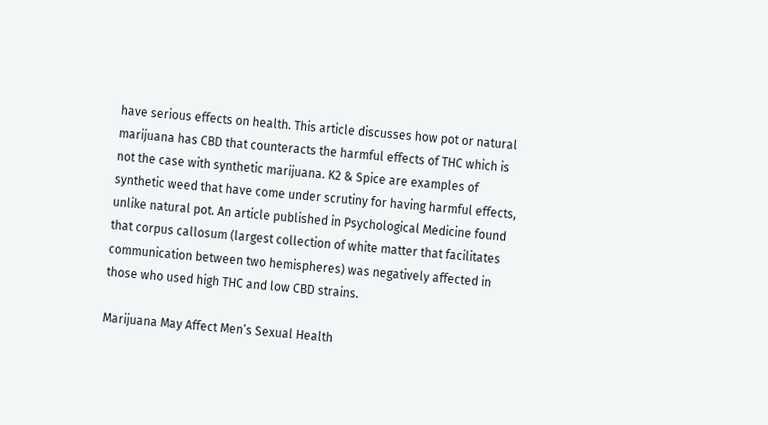have serious effects on health. This article discusses how pot or natural marijuana has CBD that counteracts the harmful effects of THC which is not the case with synthetic marijuana. K2 & Spice are examples of synthetic weed that have come under scrutiny for having harmful effects, unlike natural pot. An article published in Psychological Medicine found that corpus callosum (largest collection of white matter that facilitates communication between two hemispheres) was negatively affected in those who used high THC and low CBD strains.

Marijuana May Affect Men’s Sexual Health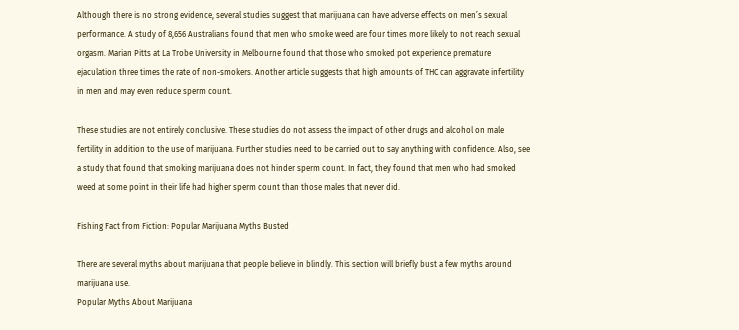Although there is no strong evidence, several studies suggest that marijuana can have adverse effects on men’s sexual performance. A study of 8,656 Australians found that men who smoke weed are four times more likely to not reach sexual orgasm. Marian Pitts at La Trobe University in Melbourne found that those who smoked pot experience premature ejaculation three times the rate of non-smokers. Another article suggests that high amounts of THC can aggravate infertility in men and may even reduce sperm count.

These studies are not entirely conclusive. These studies do not assess the impact of other drugs and alcohol on male fertility in addition to the use of marijuana. Further studies need to be carried out to say anything with confidence. Also, see a study that found that smoking marijuana does not hinder sperm count. In fact, they found that men who had smoked weed at some point in their life had higher sperm count than those males that never did.

Fishing Fact from Fiction: Popular Marijuana Myths Busted

There are several myths about marijuana that people believe in blindly. This section will briefly bust a few myths around marijuana use.
Popular Myths About Marijuana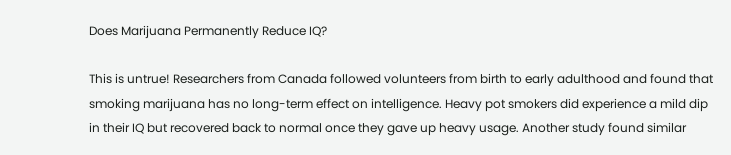Does Marijuana Permanently Reduce IQ?

This is untrue! Researchers from Canada followed volunteers from birth to early adulthood and found that smoking marijuana has no long-term effect on intelligence. Heavy pot smokers did experience a mild dip in their IQ but recovered back to normal once they gave up heavy usage. Another study found similar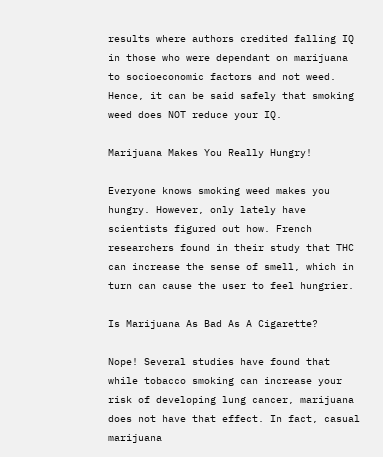results where authors credited falling IQ in those who were dependant on marijuana to socioeconomic factors and not weed. Hence, it can be said safely that smoking weed does NOT reduce your IQ.

Marijuana Makes You Really Hungry!

Everyone knows smoking weed makes you hungry. However, only lately have scientists figured out how. French researchers found in their study that THC can increase the sense of smell, which in turn can cause the user to feel hungrier.

Is Marijuana As Bad As A Cigarette?

Nope! Several studies have found that while tobacco smoking can increase your risk of developing lung cancer, marijuana does not have that effect. In fact, casual marijuana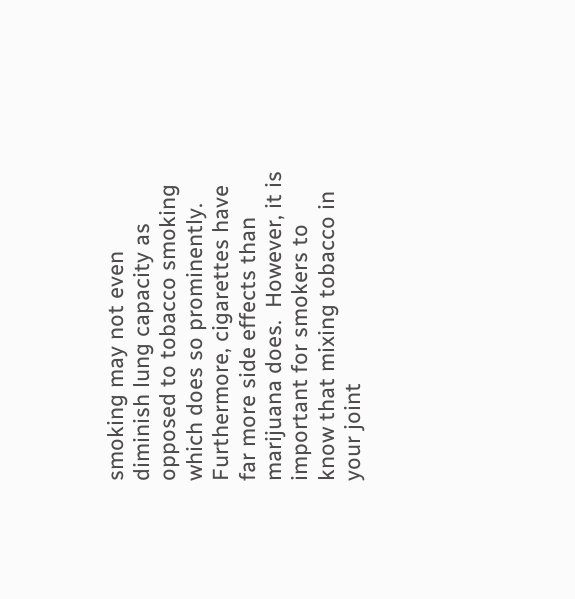smoking may not even diminish lung capacity as opposed to tobacco smoking which does so prominently. Furthermore, cigarettes have far more side effects than marijuana does.  However, it is important for smokers to know that mixing tobacco in your joint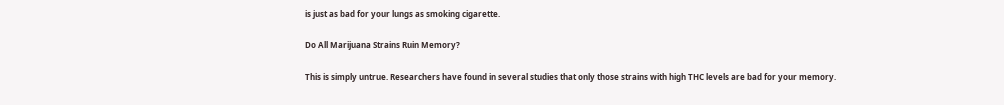is just as bad for your lungs as smoking cigarette.

Do All Marijuana Strains Ruin Memory?

This is simply untrue. Researchers have found in several studies that only those strains with high THC levels are bad for your memory.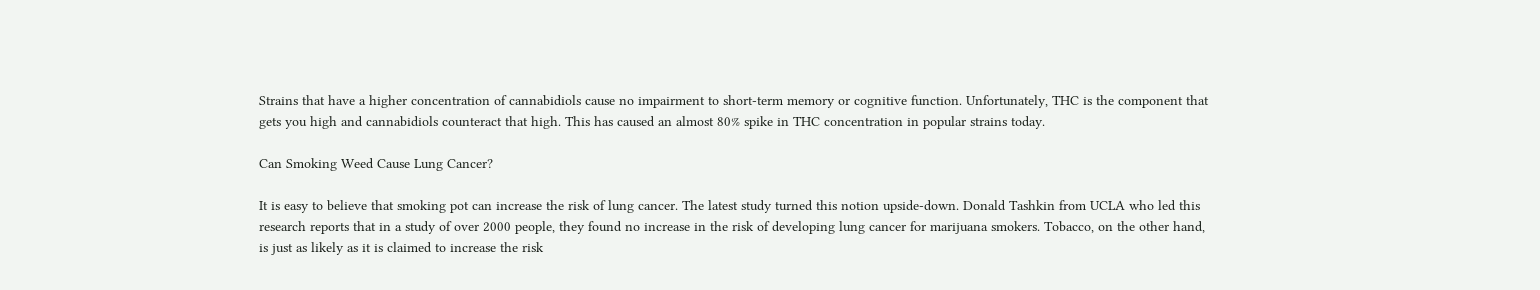Strains that have a higher concentration of cannabidiols cause no impairment to short-term memory or cognitive function. Unfortunately, THC is the component that gets you high and cannabidiols counteract that high. This has caused an almost 80% spike in THC concentration in popular strains today.

Can Smoking Weed Cause Lung Cancer?

It is easy to believe that smoking pot can increase the risk of lung cancer. The latest study turned this notion upside-down. Donald Tashkin from UCLA who led this research reports that in a study of over 2000 people, they found no increase in the risk of developing lung cancer for marijuana smokers. Tobacco, on the other hand, is just as likely as it is claimed to increase the risk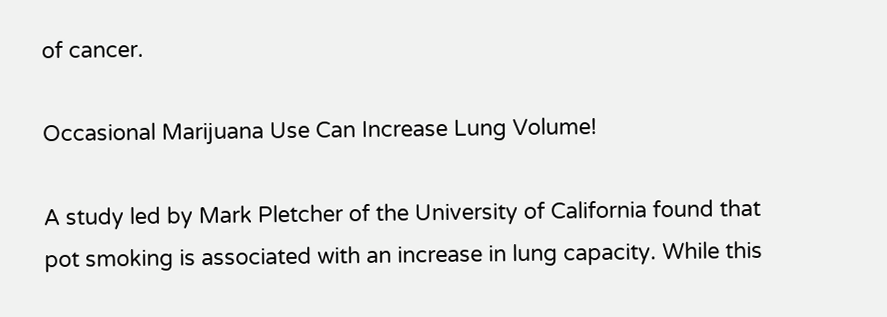of cancer.

Occasional Marijuana Use Can Increase Lung Volume!

A study led by Mark Pletcher of the University of California found that pot smoking is associated with an increase in lung capacity. While this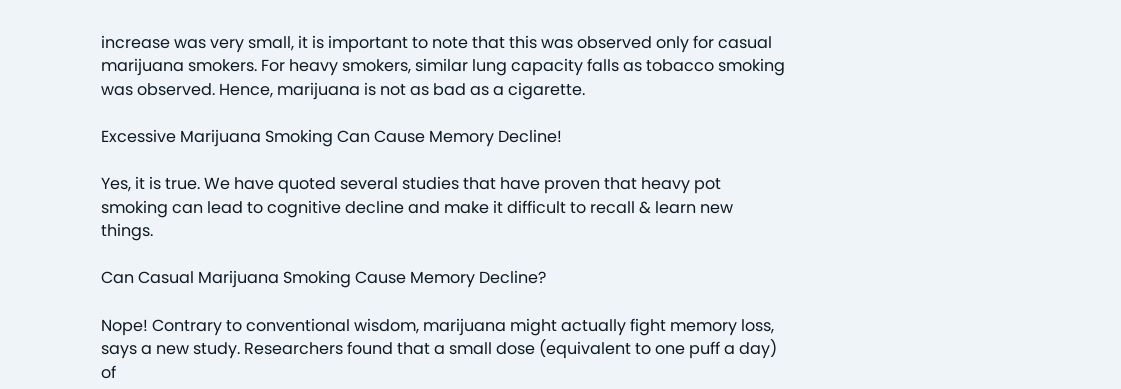increase was very small, it is important to note that this was observed only for casual marijuana smokers. For heavy smokers, similar lung capacity falls as tobacco smoking was observed. Hence, marijuana is not as bad as a cigarette.

Excessive Marijuana Smoking Can Cause Memory Decline!

Yes, it is true. We have quoted several studies that have proven that heavy pot smoking can lead to cognitive decline and make it difficult to recall & learn new things.

Can Casual Marijuana Smoking Cause Memory Decline?

Nope! Contrary to conventional wisdom, marijuana might actually fight memory loss, says a new study. Researchers found that a small dose (equivalent to one puff a day) of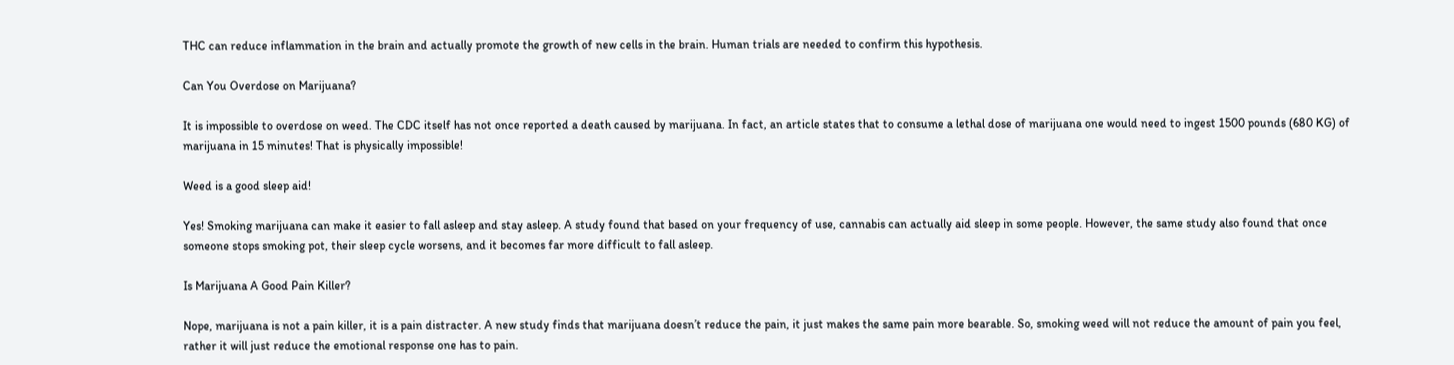THC can reduce inflammation in the brain and actually promote the growth of new cells in the brain. Human trials are needed to confirm this hypothesis.

Can You Overdose on Marijuana?

It is impossible to overdose on weed. The CDC itself has not once reported a death caused by marijuana. In fact, an article states that to consume a lethal dose of marijuana one would need to ingest 1500 pounds (680 KG) of marijuana in 15 minutes! That is physically impossible!

Weed is a good sleep aid!

Yes! Smoking marijuana can make it easier to fall asleep and stay asleep. A study found that based on your frequency of use, cannabis can actually aid sleep in some people. However, the same study also found that once someone stops smoking pot, their sleep cycle worsens, and it becomes far more difficult to fall asleep.

Is Marijuana A Good Pain Killer?

Nope, marijuana is not a pain killer, it is a pain distracter. A new study finds that marijuana doesn’t reduce the pain, it just makes the same pain more bearable. So, smoking weed will not reduce the amount of pain you feel, rather it will just reduce the emotional response one has to pain.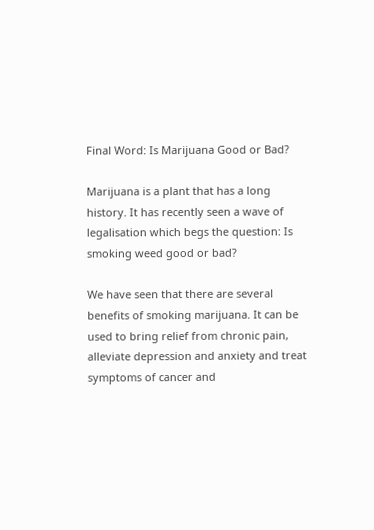Final Word: Is Marijuana Good or Bad?

Marijuana is a plant that has a long history. It has recently seen a wave of legalisation which begs the question: Is smoking weed good or bad?

We have seen that there are several benefits of smoking marijuana. It can be used to bring relief from chronic pain, alleviate depression and anxiety and treat symptoms of cancer and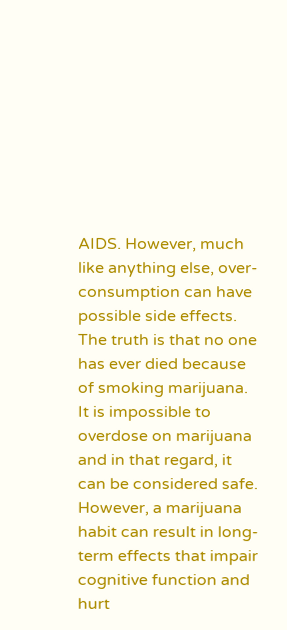AIDS. However, much like anything else, over-consumption can have possible side effects. The truth is that no one has ever died because of smoking marijuana. It is impossible to overdose on marijuana and in that regard, it can be considered safe. However, a marijuana habit can result in long-term effects that impair cognitive function and hurt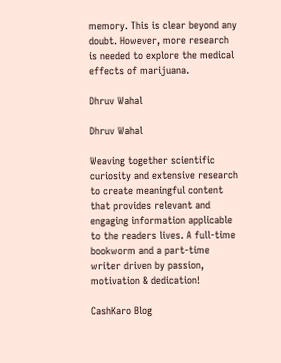memory. This is clear beyond any doubt. However, more research is needed to explore the medical effects of marijuana.

Dhruv Wahal

Dhruv Wahal

Weaving together scientific curiosity and extensive research to create meaningful content that provides relevant and engaging information applicable to the readers lives. A full-time bookworm and a part-time writer driven by passion, motivation & dedication!

CashKaro Blog